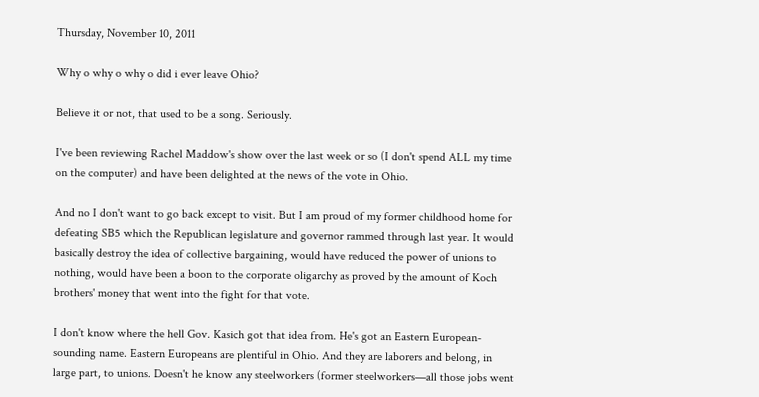Thursday, November 10, 2011

Why o why o why o did i ever leave Ohio?

Believe it or not, that used to be a song. Seriously.

I've been reviewing Rachel Maddow's show over the last week or so (I don't spend ALL my time on the computer) and have been delighted at the news of the vote in Ohio.

And no I don't want to go back except to visit. But I am proud of my former childhood home for defeating SB5 which the Republican legislature and governor rammed through last year. It would basically destroy the idea of collective bargaining, would have reduced the power of unions to nothing, would have been a boon to the corporate oligarchy as proved by the amount of Koch brothers' money that went into the fight for that vote.

I don't know where the hell Gov. Kasich got that idea from. He's got an Eastern European-sounding name. Eastern Europeans are plentiful in Ohio. And they are laborers and belong, in large part, to unions. Doesn't he know any steelworkers (former steelworkers—all those jobs went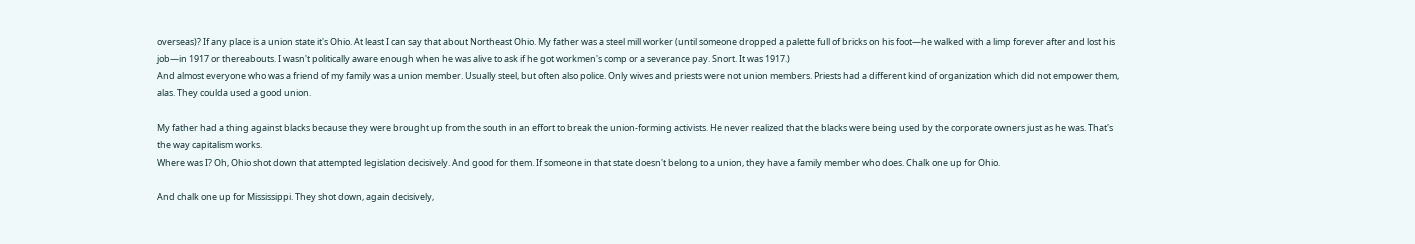overseas)? If any place is a union state it's Ohio. At least I can say that about Northeast Ohio. My father was a steel mill worker (until someone dropped a palette full of bricks on his foot—he walked with a limp forever after and lost his job—in 1917 or thereabouts. I wasn't politically aware enough when he was alive to ask if he got workmen's comp or a severance pay. Snort. It was 1917.)
And almost everyone who was a friend of my family was a union member. Usually steel, but often also police. Only wives and priests were not union members. Priests had a different kind of organization which did not empower them, alas. They coulda used a good union.

My father had a thing against blacks because they were brought up from the south in an effort to break the union-forming activists. He never realized that the blacks were being used by the corporate owners just as he was. That's the way capitalism works.
Where was I? Oh, Ohio shot down that attempted legislation decisively. And good for them. If someone in that state doesn't belong to a union, they have a family member who does. Chalk one up for Ohio.

And chalk one up for Mississippi. They shot down, again decisively,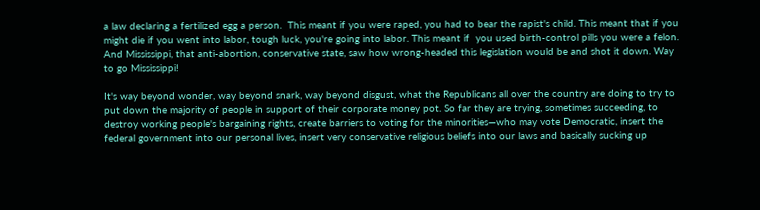a law declaring a fertilized egg a person.  This meant if you were raped, you had to bear the rapist's child. This meant that if you might die if you went into labor, tough luck, you're going into labor. This meant if  you used birth-control pills you were a felon. And Mississippi, that anti-abortion, conservative state, saw how wrong-headed this legislation would be and shot it down. Way to go Mississippi!

It's way beyond wonder, way beyond snark, way beyond disgust, what the Republicans all over the country are doing to try to put down the majority of people in support of their corporate money pot. So far they are trying, sometimes succeeding, to destroy working people's bargaining rights, create barriers to voting for the minorities—who may vote Democratic, insert the federal government into our personal lives, insert very conservative religious beliefs into our laws and basically sucking up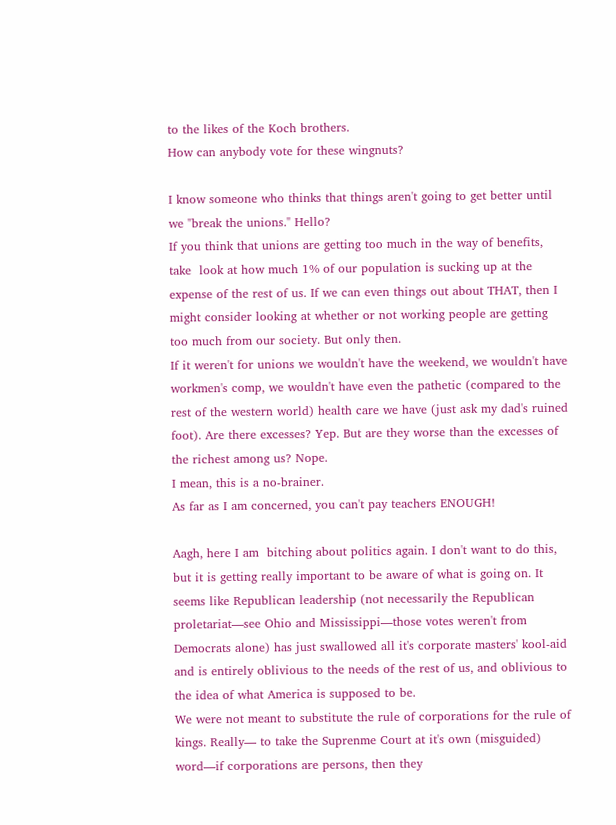to the likes of the Koch brothers.
How can anybody vote for these wingnuts?

I know someone who thinks that things aren't going to get better until we "break the unions." Hello?
If you think that unions are getting too much in the way of benefits, take  look at how much 1% of our population is sucking up at the expense of the rest of us. If we can even things out about THAT, then I might consider looking at whether or not working people are getting too much from our society. But only then.
If it weren't for unions we wouldn't have the weekend, we wouldn't have workmen's comp, we wouldn't have even the pathetic (compared to the rest of the western world) health care we have (just ask my dad's ruined foot). Are there excesses? Yep. But are they worse than the excesses of the richest among us? Nope.
I mean, this is a no-brainer.
As far as I am concerned, you can't pay teachers ENOUGH!

Aagh, here I am  bitching about politics again. I don't want to do this, but it is getting really important to be aware of what is going on. It seems like Republican leadership (not necessarily the Republican proletariat—see Ohio and Mississippi—those votes weren't from Democrats alone) has just swallowed all it's corporate masters' kool-aid and is entirely oblivious to the needs of the rest of us, and oblivious to the idea of what America is supposed to be.
We were not meant to substitute the rule of corporations for the rule of kings. Really— to take the Suprenme Court at it's own (misguided) word—if corporations are persons, then they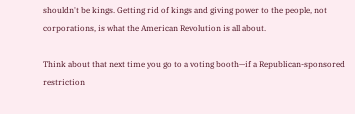shouldn't be kings. Getting rid of kings and giving power to the people, not corporations, is what the American Revolution is all about.

Think about that next time you go to a voting booth—if a Republican-sponsored restriction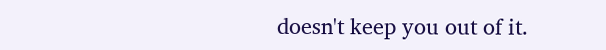doesn't keep you out of it.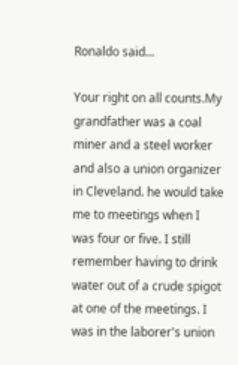Ronaldo said...

Your right on all counts.My grandfather was a coal miner and a steel worker and also a union organizer in Cleveland. he would take me to meetings when I was four or five. I still remember having to drink water out of a crude spigot at one of the meetings. I was in the laborer's union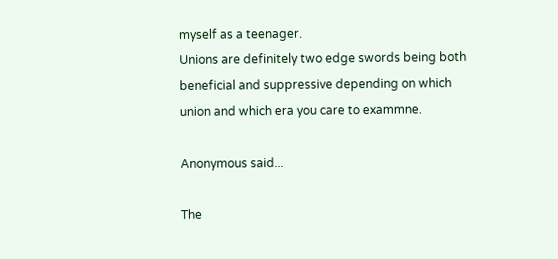myself as a teenager.
Unions are definitely two edge swords being both beneficial and suppressive depending on which union and which era you care to exammne.

Anonymous said...

The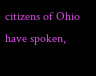citizens of Ohio have spoken,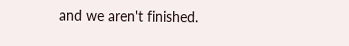and we aren't finished.